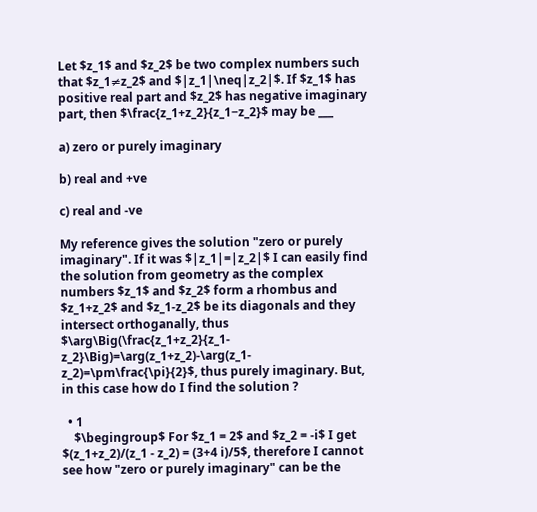Let $z_1$ and $z_2$ be two complex numbers such that $z_1≠z_2$ and $|z_1|\neq|z_2|$. If $z_1$ has positive real part and $z_2$ has negative imaginary part, then $\frac{z_1+z_2}{z_1−z_2}$ may be ___

a) zero or purely imaginary

b) real and +ve

c) real and -ve

My reference gives the solution "zero or purely imaginary". If it was $|z_1|=|z_2|$ I can easily find the solution from geometry as the complex numbers $z_1$ and $z_2$ form a rhombus and $z_1+z_2$ and $z_1-z_2$ be its diagonals and they intersect orthoganally, thus $\arg\Big(\frac{z_1+z_2}{z_1-z_2}\Big)=\arg(z_1+z_2)-\arg(z_1-z_2)=\pm\frac{\pi}{2}$, thus purely imaginary. But, in this case how do I find the solution ?

  • 1
    $\begingroup$ For $z_1 = 2$ and $z_2 = -i$ I get $(z_1+z_2)/(z_1 - z_2) = (3+4 i)/5$, therefore I cannot see how "zero or purely imaginary" can be the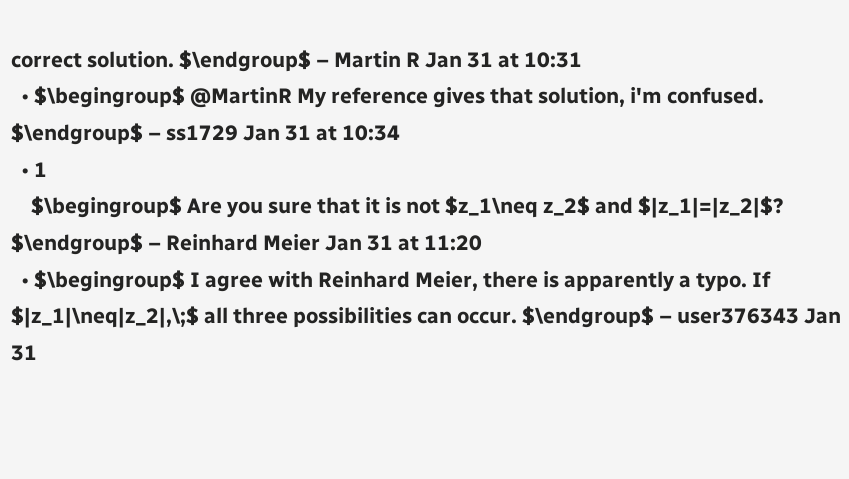correct solution. $\endgroup$ – Martin R Jan 31 at 10:31
  • $\begingroup$ @MartinR My reference gives that solution, i'm confused. $\endgroup$ – ss1729 Jan 31 at 10:34
  • 1
    $\begingroup$ Are you sure that it is not $z_1\neq z_2$ and $|z_1|=|z_2|$? $\endgroup$ – Reinhard Meier Jan 31 at 11:20
  • $\begingroup$ I agree with Reinhard Meier, there is apparently a typo. If $|z_1|\neq|z_2|,\;$ all three possibilities can occur. $\endgroup$ – user376343 Jan 31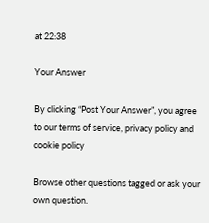at 22:38

Your Answer

By clicking “Post Your Answer”, you agree to our terms of service, privacy policy and cookie policy

Browse other questions tagged or ask your own question.